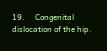19.     Congenital dislocation of the hip.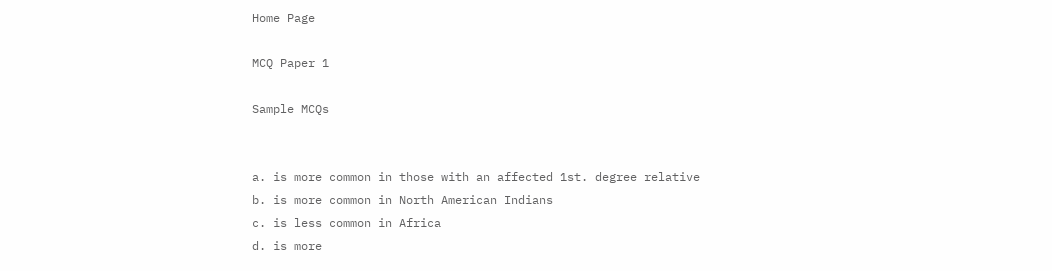Home Page

MCQ Paper 1

Sample MCQs


a. is more common in those with an affected 1st. degree relative
b. is more common in North American Indians
c. is less common in Africa
d. is more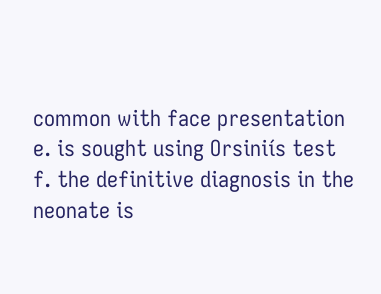common with face presentation
e. is sought using Orsiniís test
f. the definitive diagnosis in the neonate is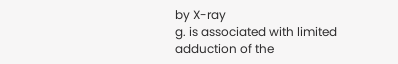by X-ray
g. is associated with limited adduction of the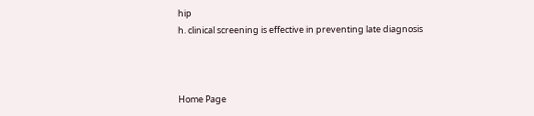hip
h. clinical screening is effective in preventing late diagnosis



Home Page